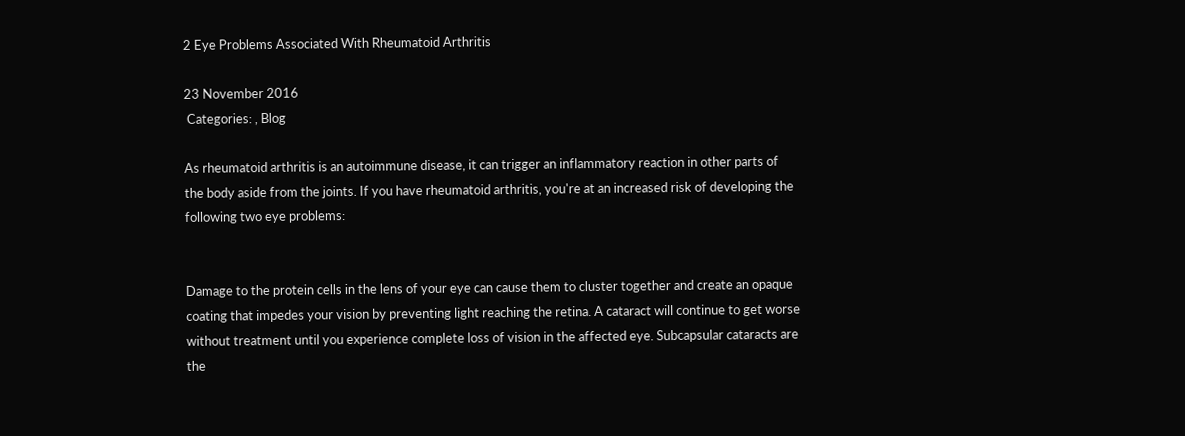2 Eye Problems Associated With Rheumatoid Arthritis

23 November 2016
 Categories: , Blog

As rheumatoid arthritis is an autoimmune disease, it can trigger an inflammatory reaction in other parts of the body aside from the joints. If you have rheumatoid arthritis, you're at an increased risk of developing the following two eye problems:


Damage to the protein cells in the lens of your eye can cause them to cluster together and create an opaque coating that impedes your vision by preventing light reaching the retina. A cataract will continue to get worse without treatment until you experience complete loss of vision in the affected eye. Subcapsular cataracts are the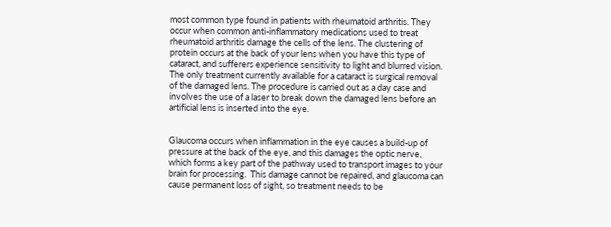most common type found in patients with rheumatoid arthritis. They occur when common anti-inflammatory medications used to treat rheumatoid arthritis damage the cells of the lens. The clustering of protein occurs at the back of your lens when you have this type of cataract, and sufferers experience sensitivity to light and blurred vision. The only treatment currently available for a cataract is surgical removal of the damaged lens. The procedure is carried out as a day case and involves the use of a laser to break down the damaged lens before an artificial lens is inserted into the eye.


Glaucoma occurs when inflammation in the eye causes a build-up of pressure at the back of the eye, and this damages the optic nerve, which forms a key part of the pathway used to transport images to your brain for processing.  This damage cannot be repaired, and glaucoma can cause permanent loss of sight, so treatment needs to be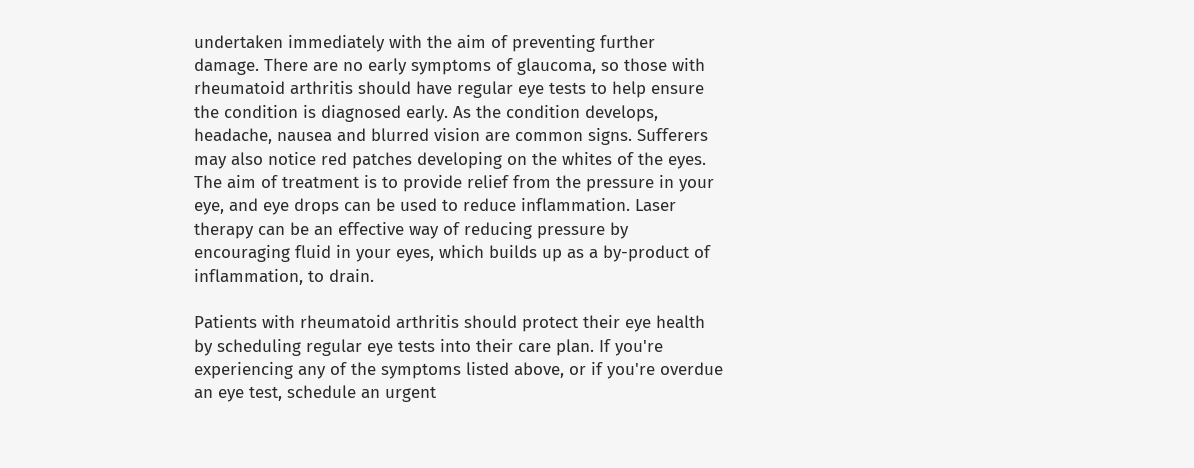undertaken immediately with the aim of preventing further damage. There are no early symptoms of glaucoma, so those with rheumatoid arthritis should have regular eye tests to help ensure the condition is diagnosed early. As the condition develops, headache, nausea and blurred vision are common signs. Sufferers may also notice red patches developing on the whites of the eyes. The aim of treatment is to provide relief from the pressure in your eye, and eye drops can be used to reduce inflammation. Laser therapy can be an effective way of reducing pressure by encouraging fluid in your eyes, which builds up as a by-product of inflammation, to drain.

Patients with rheumatoid arthritis should protect their eye health by scheduling regular eye tests into their care plan. If you're experiencing any of the symptoms listed above, or if you're overdue an eye test, schedule an urgent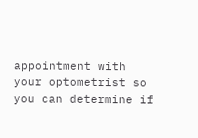appointment with your optometrist so you can determine if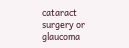cataract surgery or glaucoma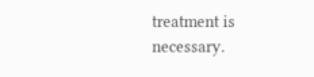treatment is necessary.